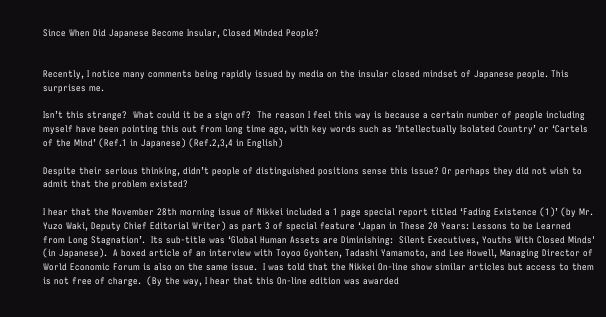Since When Did Japanese Become Insular, Closed Minded People?


Recently, I notice many comments being rapidly issued by media on the insular closed mindset of Japanese people. This surprises me.

Isn’t this strange?  What could it be a sign of?  The reason I feel this way is because a certain number of people including myself have been pointing this out from long time ago, with key words such as ‘Intellectually Isolated Country’ or ‘Cartels of the Mind’ (Ref.1 in Japanese) (Ref.2,3,4 in English)

Despite their serious thinking, didn’t people of distinguished positions sense this issue? Or perhaps they did not wish to admit that the problem existed?

I hear that the November 28th morning issue of Nikkei included a 1 page special report titled ‘Fading Existence (1)’ (by Mr. Yuzo Waki, Deputy Chief Editorial Writer) as part 3 of special feature ‘Japan in These 20 Years: Lessons to be Learned from Long Stagnation’.  Its sub-title was ‘Global Human Assets are Diminishing:  Silent Executives, Youths With Closed Minds'  (in Japanese).  A boxed article of an interview with Toyoo Gyohten, Tadashi Yamamoto, and Lee Howell, Managing Director of World Economic Forum is also on the same issue.  I was told that the Nikkei On-line show similar articles but access to them is not free of charge.  (By the way, I hear that this On-line edition was awarded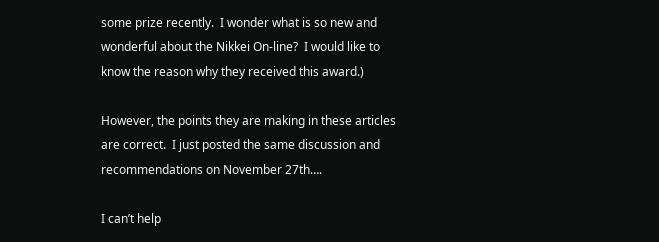some prize recently.  I wonder what is so new and wonderful about the Nikkei On-line?  I would like to know the reason why they received this award.)

However, the points they are making in these articles are correct.  I just posted the same discussion and recommendations on November 27th….

I can’t help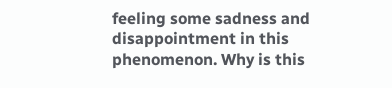feeling some sadness and disappointment in this phenomenon. Why is this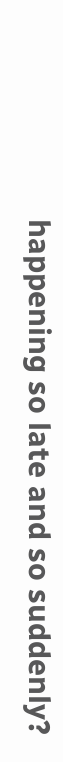happening so late and so suddenly?